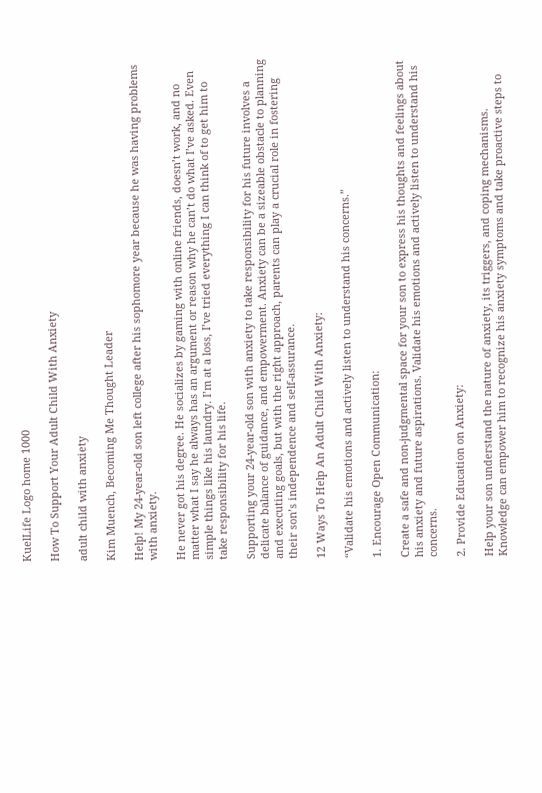KuelLife Logo home 1000

How To Support Your Adult Child With Anxiety

adult child with anxiety

Kim Muench, Becoming Me Thought Leader

Help! My 24-year-old son left college after his sophomore year because he was having problems with anxiety.

He never got his degree. He socializes by gaming with online friends, doesn’t work, and no matter what I say he always has an argument or reason why he can’t do what I’ve asked. Even simple things like his laundry. I’m at a loss, I’ve tried everything I can think of to get him to take responsibility for his life.

Supporting your 24-year-old son with anxiety to take responsibility for his future involves a delicate balance of guidance, and empowerment. Anxiety can be a sizeable obstacle to planning and executing goals, but with the right approach, parents can play a crucial role in fostering their son’s independence and self-assurance.

12 Ways To Help An Adult Child With Anxiety:

“Validate his emotions and actively listen to understand his concerns.”

1. Encourage Open Communication:

Create a safe and non-judgmental space for your son to express his thoughts and feelings about his anxiety and future aspirations. Validate his emotions and actively listen to understand his concerns.

2. Provide Education on Anxiety:

Help your son understand the nature of anxiety, its triggers, and coping mechanisms. Knowledge can empower him to recognize his anxiety symptoms and take proactive steps to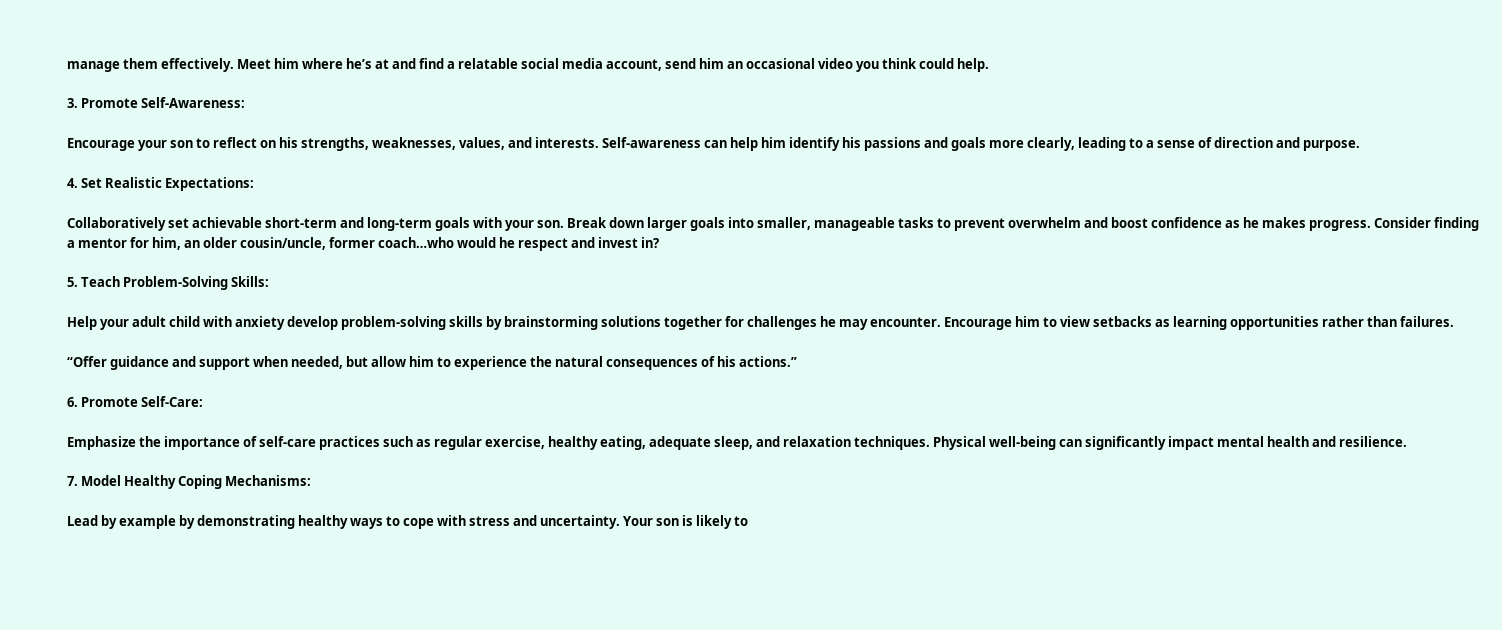manage them effectively. Meet him where he’s at and find a relatable social media account, send him an occasional video you think could help.

3. Promote Self-Awareness:

Encourage your son to reflect on his strengths, weaknesses, values, and interests. Self-awareness can help him identify his passions and goals more clearly, leading to a sense of direction and purpose.

4. Set Realistic Expectations:

Collaboratively set achievable short-term and long-term goals with your son. Break down larger goals into smaller, manageable tasks to prevent overwhelm and boost confidence as he makes progress. Consider finding a mentor for him, an older cousin/uncle, former coach…who would he respect and invest in?

5. Teach Problem-Solving Skills:

Help your adult child with anxiety develop problem-solving skills by brainstorming solutions together for challenges he may encounter. Encourage him to view setbacks as learning opportunities rather than failures.

“Offer guidance and support when needed, but allow him to experience the natural consequences of his actions.”

6. Promote Self-Care:

Emphasize the importance of self-care practices such as regular exercise, healthy eating, adequate sleep, and relaxation techniques. Physical well-being can significantly impact mental health and resilience.

7. Model Healthy Coping Mechanisms:

Lead by example by demonstrating healthy ways to cope with stress and uncertainty. Your son is likely to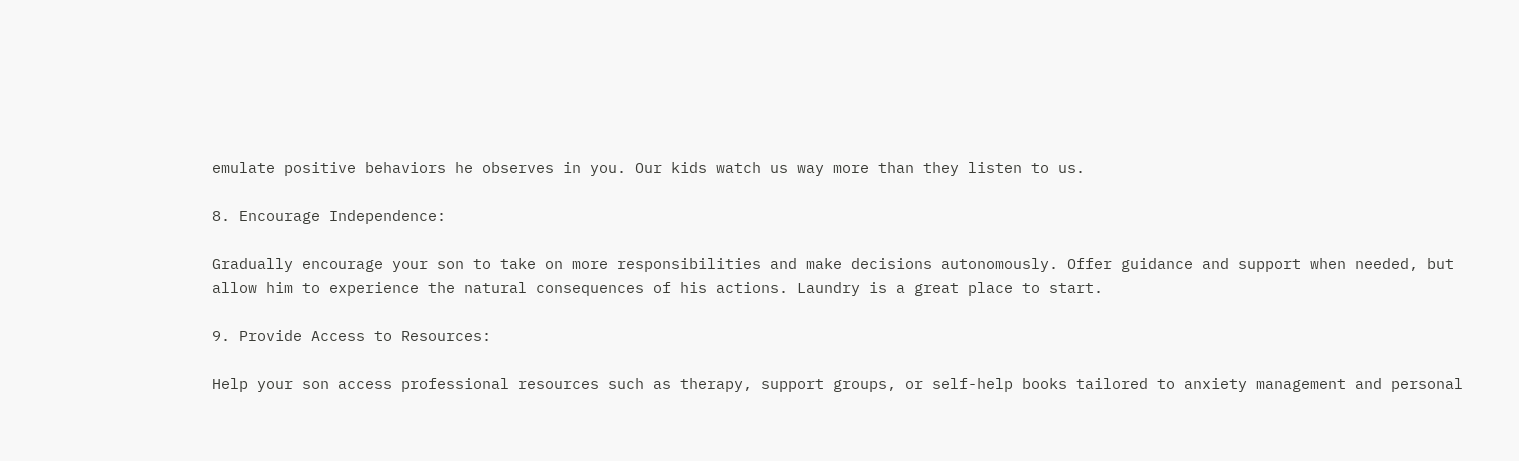emulate positive behaviors he observes in you. Our kids watch us way more than they listen to us.

8. Encourage Independence:

Gradually encourage your son to take on more responsibilities and make decisions autonomously. Offer guidance and support when needed, but allow him to experience the natural consequences of his actions. Laundry is a great place to start.

9. Provide Access to Resources:

Help your son access professional resources such as therapy, support groups, or self-help books tailored to anxiety management and personal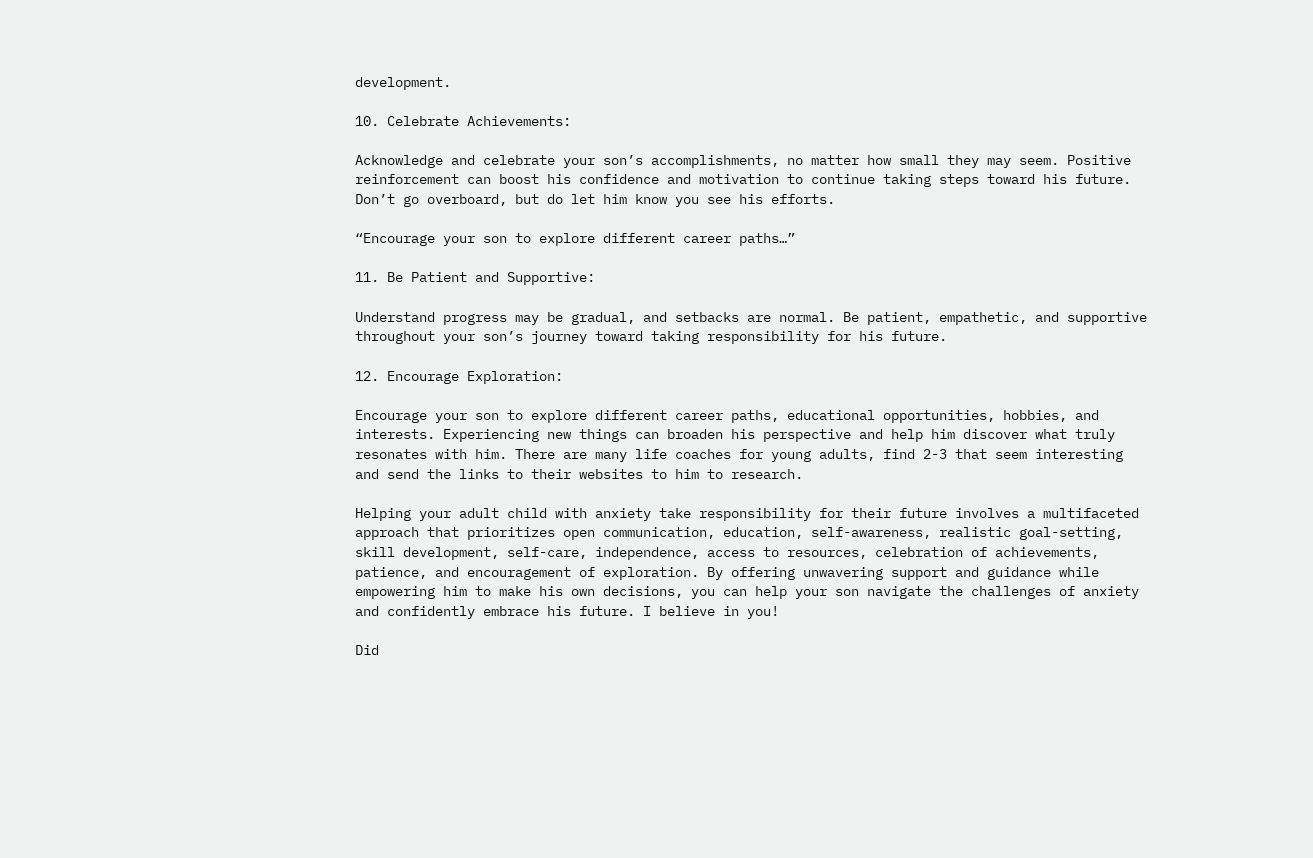development.

10. Celebrate Achievements:

Acknowledge and celebrate your son’s accomplishments, no matter how small they may seem. Positive reinforcement can boost his confidence and motivation to continue taking steps toward his future. Don’t go overboard, but do let him know you see his efforts.

“Encourage your son to explore different career paths…”

11. Be Patient and Supportive:

Understand progress may be gradual, and setbacks are normal. Be patient, empathetic, and supportive throughout your son’s journey toward taking responsibility for his future.

12. Encourage Exploration:

Encourage your son to explore different career paths, educational opportunities, hobbies, and interests. Experiencing new things can broaden his perspective and help him discover what truly resonates with him. There are many life coaches for young adults, find 2-3 that seem interesting and send the links to their websites to him to research.

Helping your adult child with anxiety take responsibility for their future involves a multifaceted approach that prioritizes open communication, education, self-awareness, realistic goal-setting, skill development, self-care, independence, access to resources, celebration of achievements, patience, and encouragement of exploration. By offering unwavering support and guidance while empowering him to make his own decisions, you can help your son navigate the challenges of anxiety and confidently embrace his future. I believe in you!

Did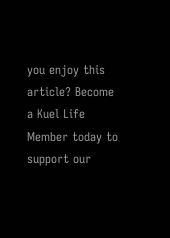you enjoy this article? Become a Kuel Life Member today to support our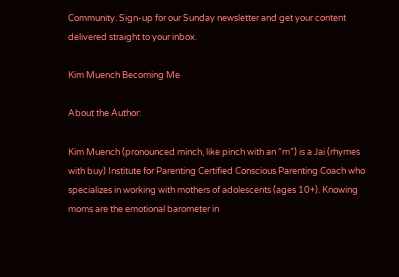Community. Sign-up for our Sunday newsletter and get your content delivered straight to your inbox.

Kim Muench Becoming Me

About the Author:

Kim Muench (pronounced minch, like pinch with an “m”) is a Jai (rhymes with buy) Institute for Parenting Certified Conscious Parenting Coach who specializes in working with mothers of adolescents (ages 10+). Knowing moms are the emotional barometer in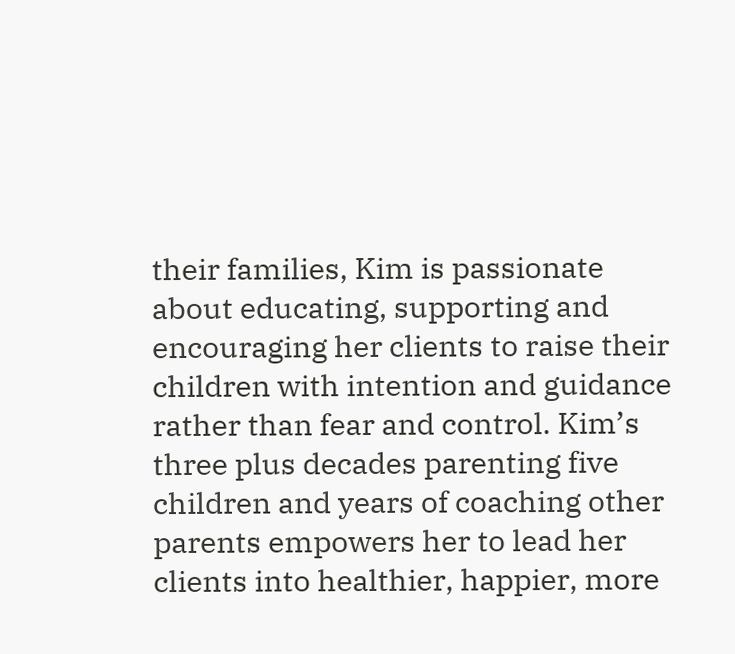their families, Kim is passionate about educating, supporting and encouraging her clients to raise their children with intention and guidance rather than fear and control. Kim’s three plus decades parenting five children and years of coaching other parents empowers her to lead her clients into healthier, happier, more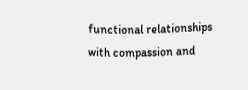functional relationships with compassion and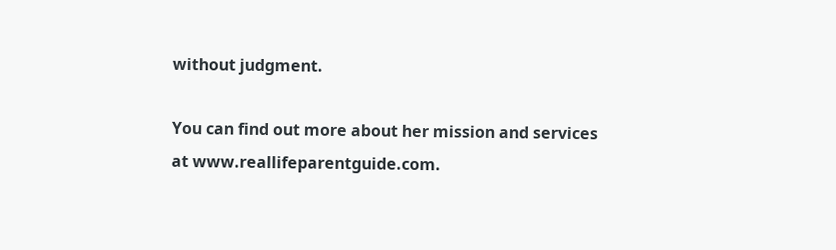without judgment.

You can find out more about her mission and services at www.reallifeparentguide.com.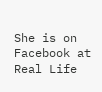She is on Facebook at Real Life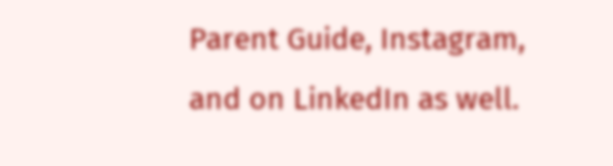Parent Guide, Instagram, and on LinkedIn as well.